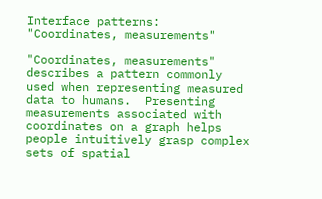Interface patterns: "Coordinates, measurements"

"Coordinates, measurements" describes a pattern commonly used when representing measured data to humans.  Presenting measurements associated with coordinates on a graph helps people intuitively grasp complex sets of spatial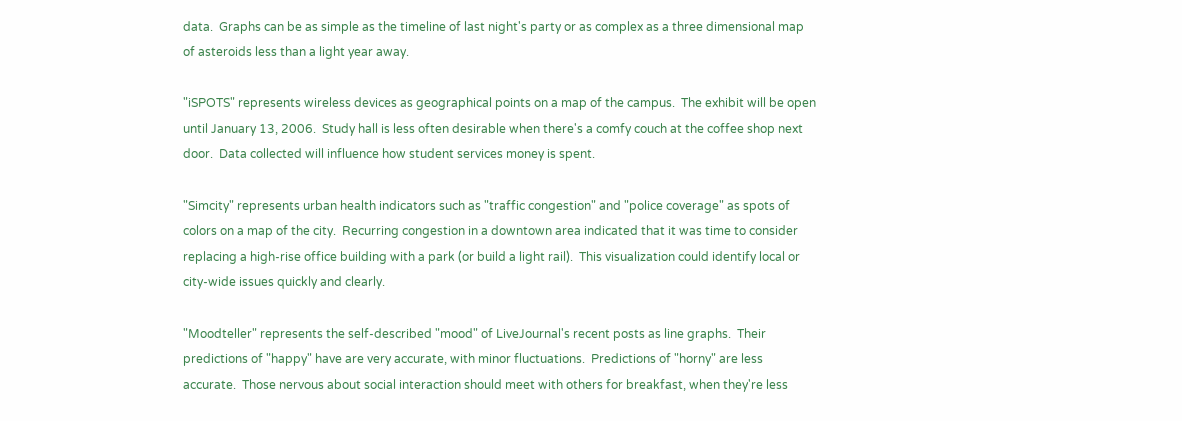data.  Graphs can be as simple as the timeline of last night's party or as complex as a three dimensional map of asteroids less than a light year away.

"iSPOTS" represents wireless devices as geographical points on a map of the campus.  The exhibit will be open until January 13, 2006.  Study hall is less often desirable when there's a comfy couch at the coffee shop next door.  Data collected will influence how student services money is spent.

"Simcity" represents urban health indicators such as "traffic congestion" and "police coverage" as spots of colors on a map of the city.  Recurring congestion in a downtown area indicated that it was time to consider replacing a high-rise office building with a park (or build a light rail).  This visualization could identify local or city-wide issues quickly and clearly.

"Moodteller" represents the self-described "mood" of LiveJournal's recent posts as line graphs.  Their predictions of "happy" have are very accurate, with minor fluctuations.  Predictions of "horny" are less accurate.  Those nervous about social interaction should meet with others for breakfast, when they're less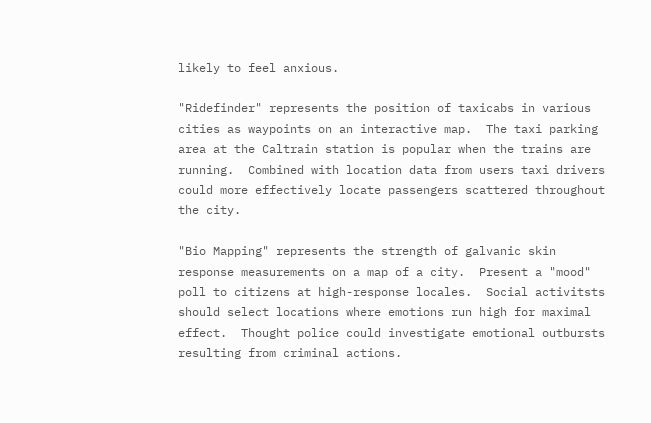likely to feel anxious.

"Ridefinder" represents the position of taxicabs in various cities as waypoints on an interactive map.  The taxi parking area at the Caltrain station is popular when the trains are running.  Combined with location data from users taxi drivers could more effectively locate passengers scattered throughout the city.

"Bio Mapping" represents the strength of galvanic skin response measurements on a map of a city.  Present a "mood" poll to citizens at high-response locales.  Social activitsts should select locations where emotions run high for maximal effect.  Thought police could investigate emotional outbursts resulting from criminal actions.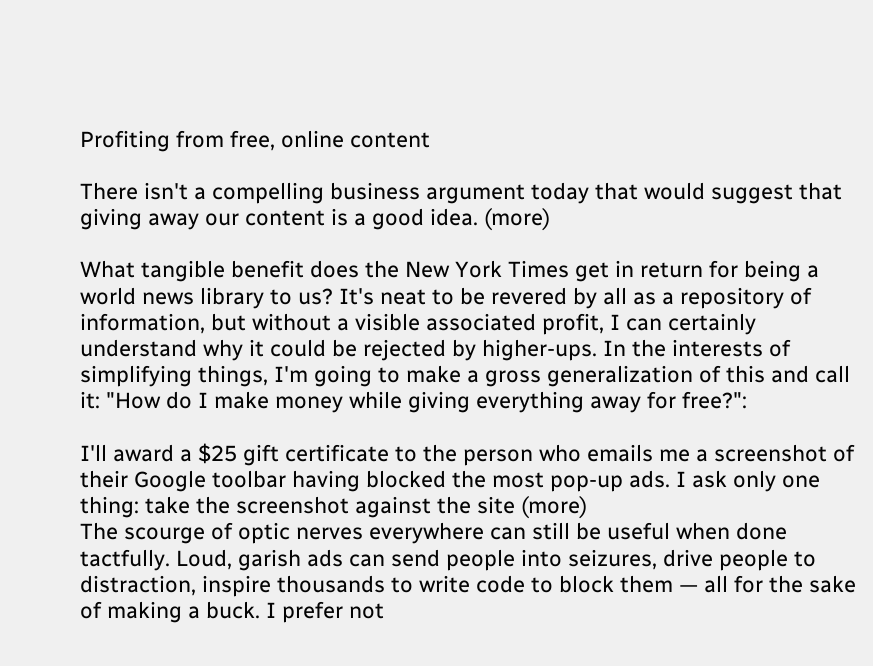Profiting from free, online content

There isn't a compelling business argument today that would suggest that giving away our content is a good idea. (more)

What tangible benefit does the New York Times get in return for being a world news library to us? It's neat to be revered by all as a repository of information, but without a visible associated profit, I can certainly understand why it could be rejected by higher-ups. In the interests of simplifying things, I'm going to make a gross generalization of this and call it: "How do I make money while giving everything away for free?":

I'll award a $25 gift certificate to the person who emails me a screenshot of their Google toolbar having blocked the most pop-up ads. I ask only one thing: take the screenshot against the site (more)
The scourge of optic nerves everywhere can still be useful when done tactfully. Loud, garish ads can send people into seizures, drive people to distraction, inspire thousands to write code to block them — all for the sake of making a buck. I prefer not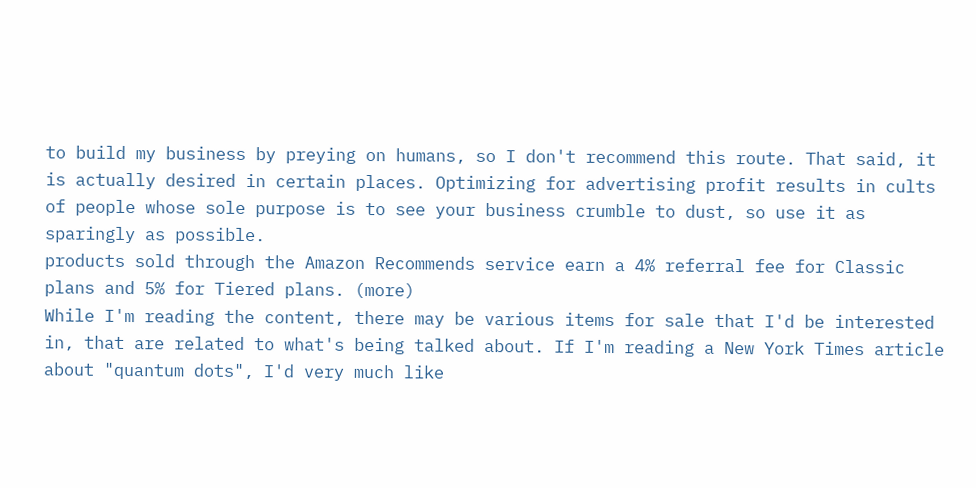to build my business by preying on humans, so I don't recommend this route. That said, it is actually desired in certain places. Optimizing for advertising profit results in cults of people whose sole purpose is to see your business crumble to dust, so use it as sparingly as possible.
products sold through the Amazon Recommends service earn a 4% referral fee for Classic plans and 5% for Tiered plans. (more)
While I'm reading the content, there may be various items for sale that I'd be interested in, that are related to what's being talked about. If I'm reading a New York Times article about "quantum dots", I'd very much like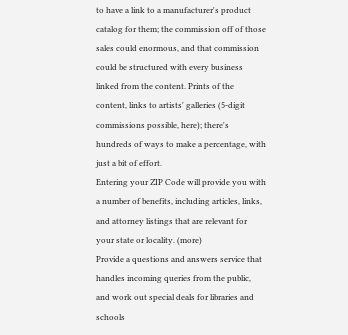to have a link to a manufacturer's product catalog for them; the commission off of those sales could enormous, and that commission could be structured with every business linked from the content. Prints of the content, links to artists' galleries (5-digit commissions possible, here); there's hundreds of ways to make a percentage, with just a bit of effort.
Entering your ZIP Code will provide you with a number of benefits, including articles, links, and attorney listings that are relevant for your state or locality. (more)
Provide a questions and answers service that handles incoming queries from the public, and work out special deals for libraries and schools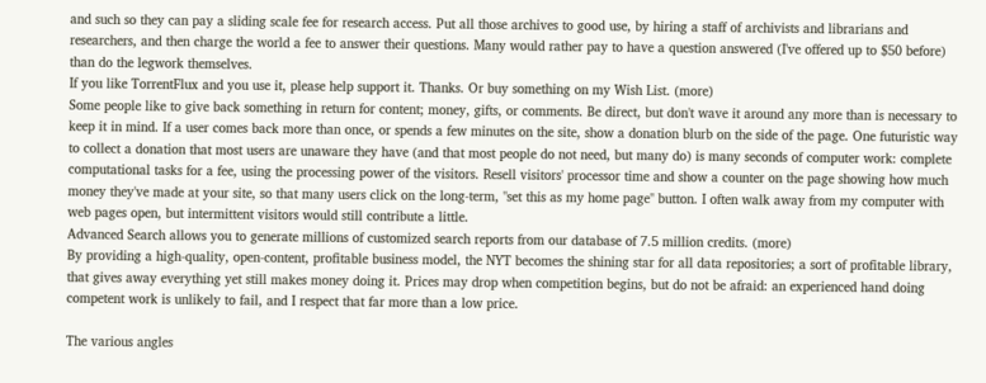and such so they can pay a sliding scale fee for research access. Put all those archives to good use, by hiring a staff of archivists and librarians and researchers, and then charge the world a fee to answer their questions. Many would rather pay to have a question answered (I've offered up to $50 before) than do the legwork themselves.
If you like TorrentFlux and you use it, please help support it. Thanks. Or buy something on my Wish List. (more)
Some people like to give back something in return for content; money, gifts, or comments. Be direct, but don't wave it around any more than is necessary to keep it in mind. If a user comes back more than once, or spends a few minutes on the site, show a donation blurb on the side of the page. One futuristic way to collect a donation that most users are unaware they have (and that most people do not need, but many do) is many seconds of computer work: complete computational tasks for a fee, using the processing power of the visitors. Resell visitors' processor time and show a counter on the page showing how much money they've made at your site, so that many users click on the long-term, "set this as my home page" button. I often walk away from my computer with web pages open, but intermittent visitors would still contribute a little.
Advanced Search allows you to generate millions of customized search reports from our database of 7.5 million credits. (more)
By providing a high-quality, open-content, profitable business model, the NYT becomes the shining star for all data repositories; a sort of profitable library, that gives away everything yet still makes money doing it. Prices may drop when competition begins, but do not be afraid: an experienced hand doing competent work is unlikely to fail, and I respect that far more than a low price.

The various angles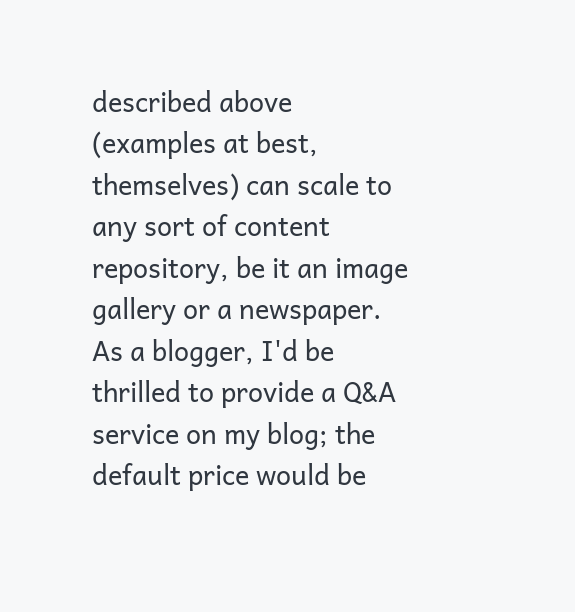described above (examples at best, themselves) can scale to any sort of content repository, be it an image gallery or a newspaper. As a blogger, I'd be thrilled to provide a Q&A service on my blog; the default price would be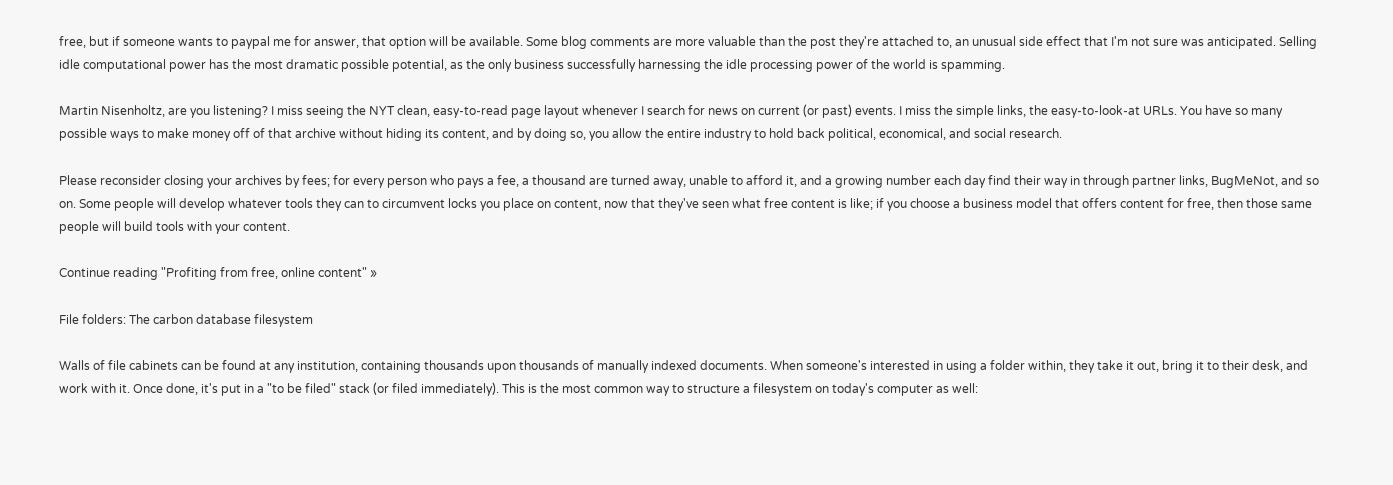free, but if someone wants to paypal me for answer, that option will be available. Some blog comments are more valuable than the post they're attached to, an unusual side effect that I'm not sure was anticipated. Selling idle computational power has the most dramatic possible potential, as the only business successfully harnessing the idle processing power of the world is spamming.

Martin Nisenholtz, are you listening? I miss seeing the NYT clean, easy-to-read page layout whenever I search for news on current (or past) events. I miss the simple links, the easy-to-look-at URLs. You have so many possible ways to make money off of that archive without hiding its content, and by doing so, you allow the entire industry to hold back political, economical, and social research.

Please reconsider closing your archives by fees; for every person who pays a fee, a thousand are turned away, unable to afford it, and a growing number each day find their way in through partner links, BugMeNot, and so on. Some people will develop whatever tools they can to circumvent locks you place on content, now that they've seen what free content is like; if you choose a business model that offers content for free, then those same people will build tools with your content.

Continue reading "Profiting from free, online content" »

File folders: The carbon database filesystem

Walls of file cabinets can be found at any institution, containing thousands upon thousands of manually indexed documents. When someone's interested in using a folder within, they take it out, bring it to their desk, and work with it. Once done, it's put in a "to be filed" stack (or filed immediately). This is the most common way to structure a filesystem on today's computer as well: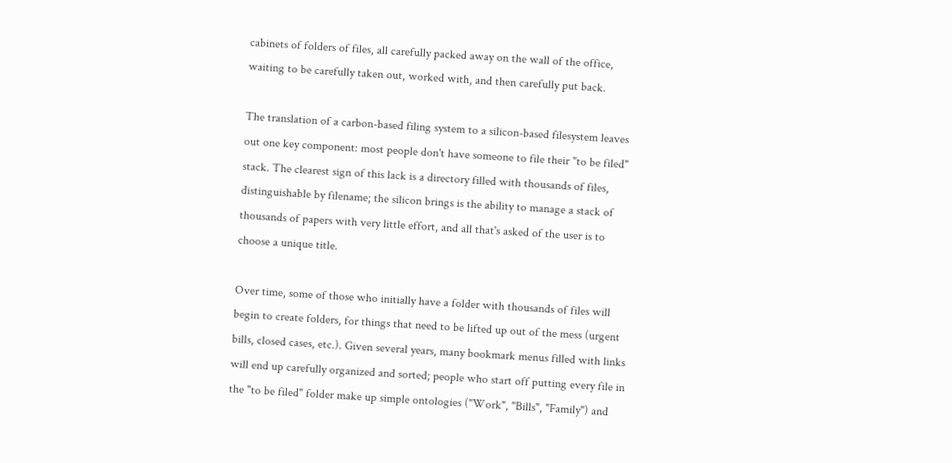cabinets of folders of files, all carefully packed away on the wall of the office, waiting to be carefully taken out, worked with, and then carefully put back.

The translation of a carbon-based filing system to a silicon-based filesystem leaves out one key component: most people don't have someone to file their "to be filed" stack. The clearest sign of this lack is a directory filled with thousands of files, distinguishable by filename; the silicon brings is the ability to manage a stack of thousands of papers with very little effort, and all that's asked of the user is to choose a unique title.

Over time, some of those who initially have a folder with thousands of files will begin to create folders, for things that need to be lifted up out of the mess (urgent bills, closed cases, etc.). Given several years, many bookmark menus filled with links will end up carefully organized and sorted; people who start off putting every file in the "to be filed" folder make up simple ontologies ("Work", "Bills", "Family") and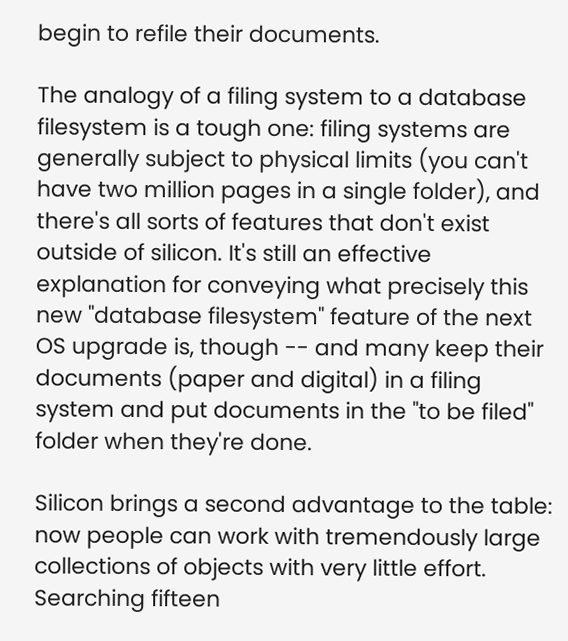begin to refile their documents.

The analogy of a filing system to a database filesystem is a tough one: filing systems are generally subject to physical limits (you can't have two million pages in a single folder), and there's all sorts of features that don't exist outside of silicon. It's still an effective explanation for conveying what precisely this new "database filesystem" feature of the next OS upgrade is, though -- and many keep their documents (paper and digital) in a filing system and put documents in the "to be filed" folder when they're done.

Silicon brings a second advantage to the table: now people can work with tremendously large collections of objects with very little effort. Searching fifteen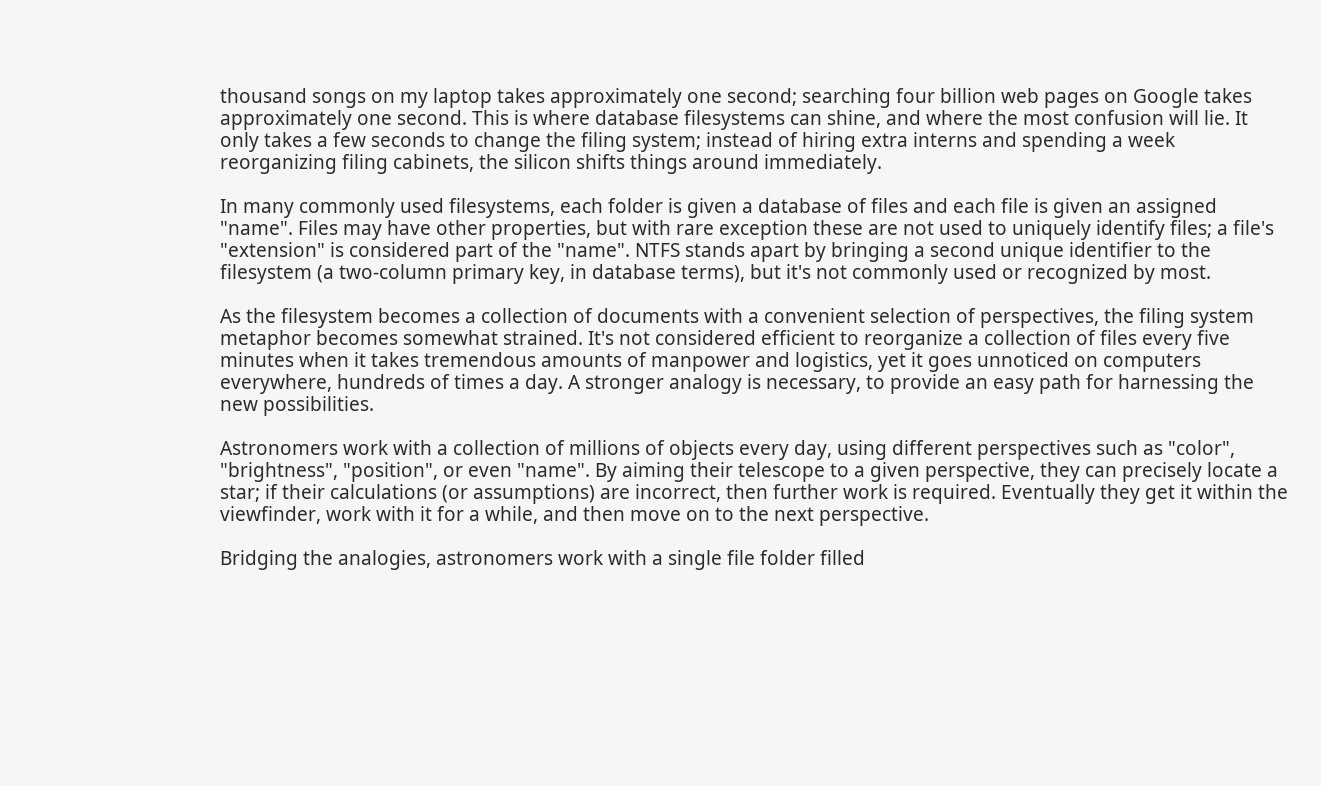thousand songs on my laptop takes approximately one second; searching four billion web pages on Google takes approximately one second. This is where database filesystems can shine, and where the most confusion will lie. It only takes a few seconds to change the filing system; instead of hiring extra interns and spending a week reorganizing filing cabinets, the silicon shifts things around immediately.

In many commonly used filesystems, each folder is given a database of files and each file is given an assigned "name". Files may have other properties, but with rare exception these are not used to uniquely identify files; a file's "extension" is considered part of the "name". NTFS stands apart by bringing a second unique identifier to the filesystem (a two-column primary key, in database terms), but it's not commonly used or recognized by most.

As the filesystem becomes a collection of documents with a convenient selection of perspectives, the filing system metaphor becomes somewhat strained. It's not considered efficient to reorganize a collection of files every five minutes when it takes tremendous amounts of manpower and logistics, yet it goes unnoticed on computers everywhere, hundreds of times a day. A stronger analogy is necessary, to provide an easy path for harnessing the new possibilities.

Astronomers work with a collection of millions of objects every day, using different perspectives such as "color", "brightness", "position", or even "name". By aiming their telescope to a given perspective, they can precisely locate a star; if their calculations (or assumptions) are incorrect, then further work is required. Eventually they get it within the viewfinder, work with it for a while, and then move on to the next perspective.

Bridging the analogies, astronomers work with a single file folder filled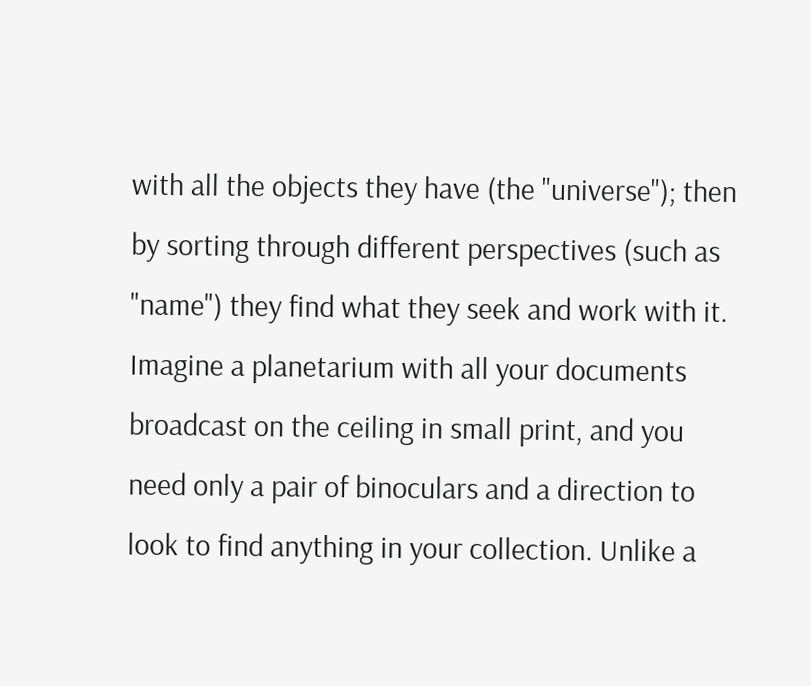with all the objects they have (the "universe"); then by sorting through different perspectives (such as "name") they find what they seek and work with it. Imagine a planetarium with all your documents broadcast on the ceiling in small print, and you need only a pair of binoculars and a direction to look to find anything in your collection. Unlike a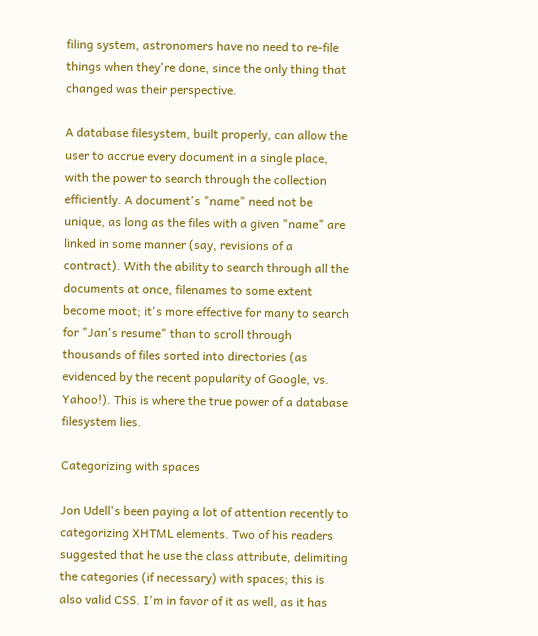filing system, astronomers have no need to re-file things when they're done, since the only thing that changed was their perspective.

A database filesystem, built properly, can allow the user to accrue every document in a single place, with the power to search through the collection efficiently. A document's "name" need not be unique, as long as the files with a given "name" are linked in some manner (say, revisions of a contract). With the ability to search through all the documents at once, filenames to some extent become moot; it's more effective for many to search for "Jan's resume" than to scroll through thousands of files sorted into directories (as evidenced by the recent popularity of Google, vs. Yahoo!). This is where the true power of a database filesystem lies.

Categorizing with spaces

Jon Udell's been paying a lot of attention recently to categorizing XHTML elements. Two of his readers suggested that he use the class attribute, delimiting the categories (if necessary) with spaces; this is also valid CSS. I'm in favor of it as well, as it has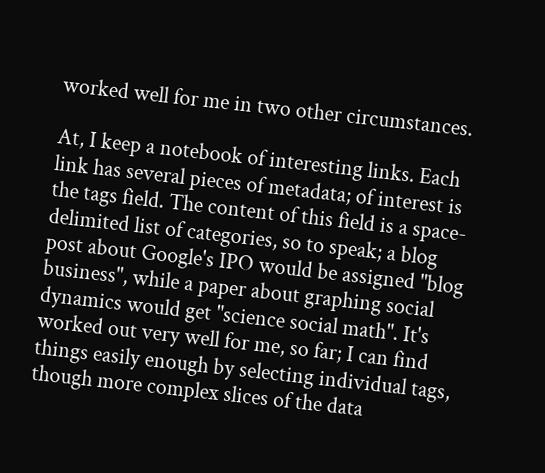worked well for me in two other circumstances.

At, I keep a notebook of interesting links. Each link has several pieces of metadata; of interest is the tags field. The content of this field is a space-delimited list of categories, so to speak; a blog post about Google's IPO would be assigned "blog business", while a paper about graphing social dynamics would get "science social math". It's worked out very well for me, so far; I can find things easily enough by selecting individual tags, though more complex slices of the data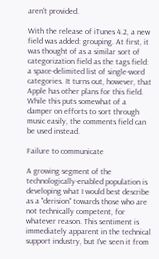aren't provided.

With the release of iTunes 4.2, a new field was added: grouping. At first, it was thought of as a similar sort of categorization field as the tags field: a space-delimited list of single-word categories. It turns out, however, that Apple has other plans for this field. While this puts somewhat of a damper on efforts to sort through music easily, the comments field can be used instead.

Failure to communicate

A growing segment of the technologically-enabled population is developing what I would best describe as a "derision" towards those who are not technically competent, for whatever reason. This sentiment is immediately apparent in the technical support industry, but I've seen it from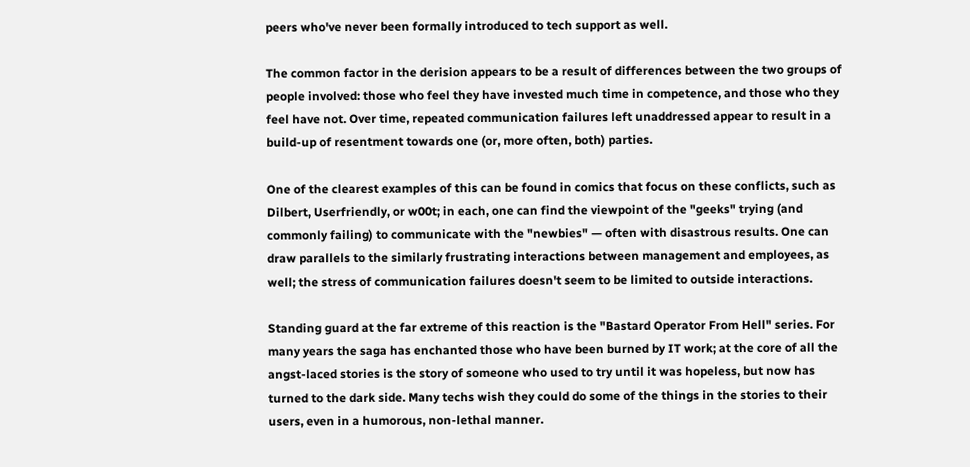peers who've never been formally introduced to tech support as well.

The common factor in the derision appears to be a result of differences between the two groups of people involved: those who feel they have invested much time in competence, and those who they feel have not. Over time, repeated communication failures left unaddressed appear to result in a build-up of resentment towards one (or, more often, both) parties.

One of the clearest examples of this can be found in comics that focus on these conflicts, such as Dilbert, Userfriendly, or w00t; in each, one can find the viewpoint of the "geeks" trying (and commonly failing) to communicate with the "newbies" — often with disastrous results. One can draw parallels to the similarly frustrating interactions between management and employees, as well; the stress of communication failures doesn't seem to be limited to outside interactions.

Standing guard at the far extreme of this reaction is the "Bastard Operator From Hell" series. For many years the saga has enchanted those who have been burned by IT work; at the core of all the angst-laced stories is the story of someone who used to try until it was hopeless, but now has turned to the dark side. Many techs wish they could do some of the things in the stories to their users, even in a humorous, non-lethal manner.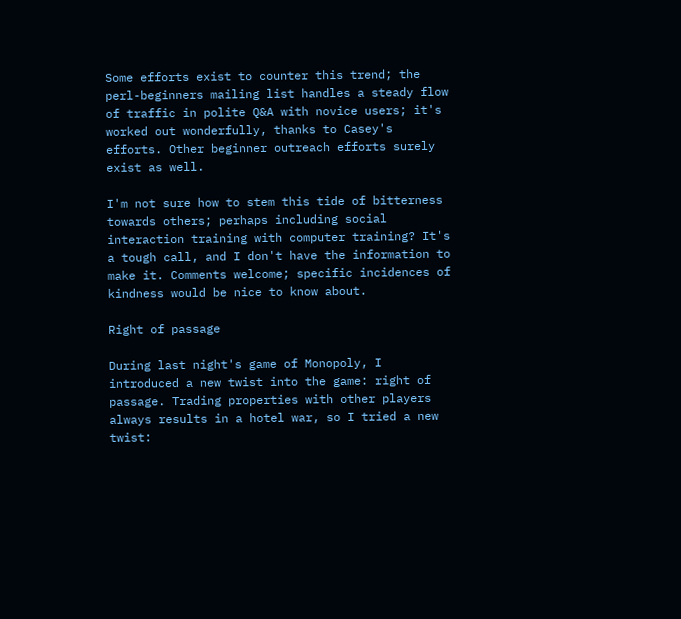Some efforts exist to counter this trend; the perl-beginners mailing list handles a steady flow of traffic in polite Q&A with novice users; it's worked out wonderfully, thanks to Casey's efforts. Other beginner outreach efforts surely exist as well.

I'm not sure how to stem this tide of bitterness towards others; perhaps including social interaction training with computer training? It's a tough call, and I don't have the information to make it. Comments welcome; specific incidences of kindness would be nice to know about.

Right of passage

During last night's game of Monopoly, I introduced a new twist into the game: right of passage. Trading properties with other players always results in a hotel war, so I tried a new twist: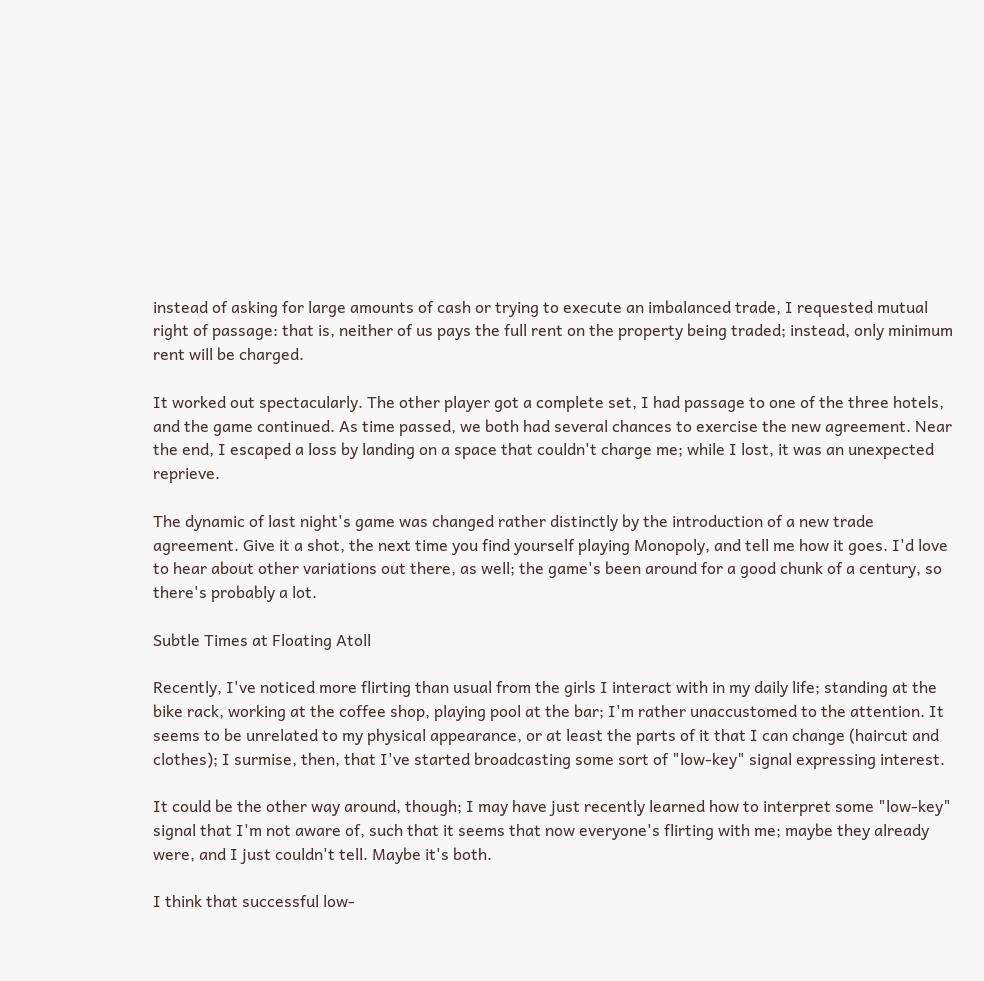instead of asking for large amounts of cash or trying to execute an imbalanced trade, I requested mutual right of passage: that is, neither of us pays the full rent on the property being traded; instead, only minimum rent will be charged.

It worked out spectacularly. The other player got a complete set, I had passage to one of the three hotels, and the game continued. As time passed, we both had several chances to exercise the new agreement. Near the end, I escaped a loss by landing on a space that couldn't charge me; while I lost, it was an unexpected reprieve.

The dynamic of last night's game was changed rather distinctly by the introduction of a new trade agreement. Give it a shot, the next time you find yourself playing Monopoly, and tell me how it goes. I'd love to hear about other variations out there, as well; the game's been around for a good chunk of a century, so there's probably a lot.

Subtle Times at Floating Atoll

Recently, I've noticed more flirting than usual from the girls I interact with in my daily life; standing at the bike rack, working at the coffee shop, playing pool at the bar; I'm rather unaccustomed to the attention. It seems to be unrelated to my physical appearance, or at least the parts of it that I can change (haircut and clothes); I surmise, then, that I've started broadcasting some sort of "low-key" signal expressing interest.

It could be the other way around, though; I may have just recently learned how to interpret some "low-key" signal that I'm not aware of, such that it seems that now everyone's flirting with me; maybe they already were, and I just couldn't tell. Maybe it's both.

I think that successful low-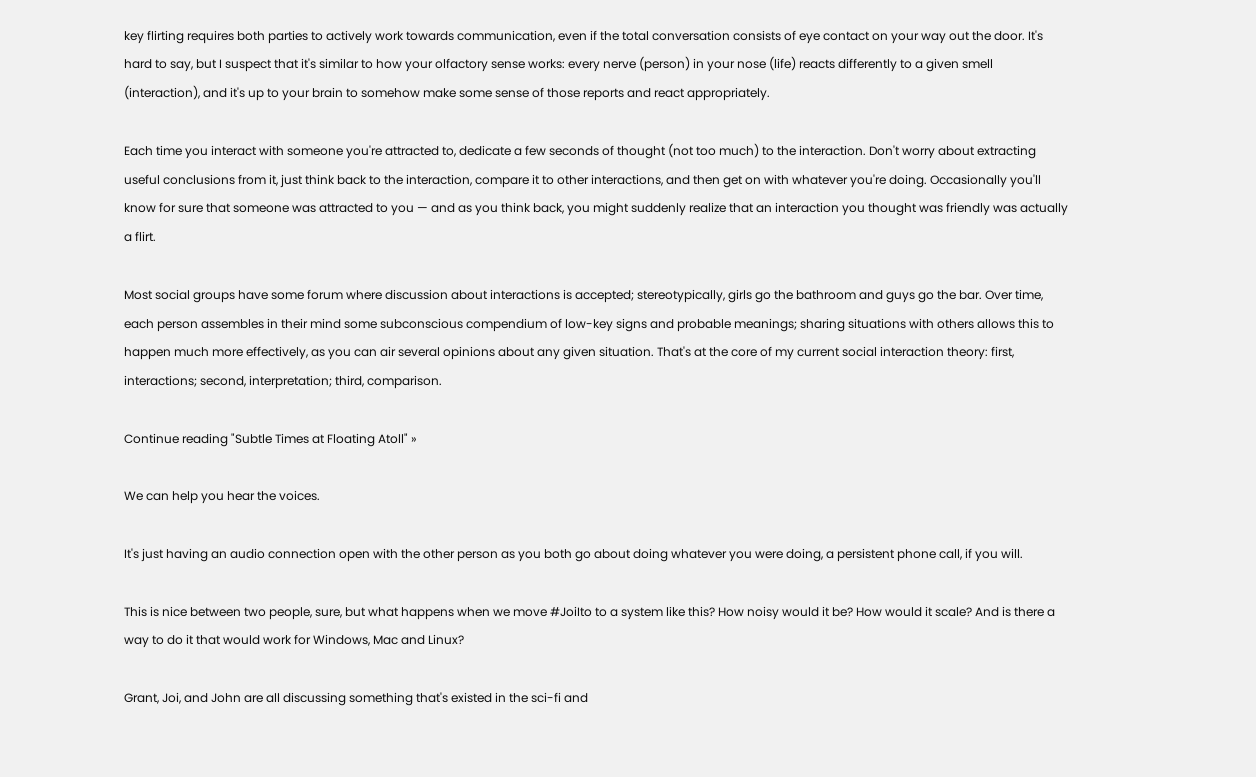key flirting requires both parties to actively work towards communication, even if the total conversation consists of eye contact on your way out the door. It's hard to say, but I suspect that it's similar to how your olfactory sense works: every nerve (person) in your nose (life) reacts differently to a given smell (interaction), and it's up to your brain to somehow make some sense of those reports and react appropriately.

Each time you interact with someone you're attracted to, dedicate a few seconds of thought (not too much) to the interaction. Don't worry about extracting useful conclusions from it, just think back to the interaction, compare it to other interactions, and then get on with whatever you're doing. Occasionally you'll know for sure that someone was attracted to you — and as you think back, you might suddenly realize that an interaction you thought was friendly was actually a flirt.

Most social groups have some forum where discussion about interactions is accepted; stereotypically, girls go the bathroom and guys go the bar. Over time, each person assembles in their mind some subconscious compendium of low-key signs and probable meanings; sharing situations with others allows this to happen much more effectively, as you can air several opinions about any given situation. That's at the core of my current social interaction theory: first, interactions; second, interpretation; third, comparison.

Continue reading "Subtle Times at Floating Atoll" »

We can help you hear the voices.

It's just having an audio connection open with the other person as you both go about doing whatever you were doing, a persistent phone call, if you will.

This is nice between two people, sure, but what happens when we move #JoiIto to a system like this? How noisy would it be? How would it scale? And is there a way to do it that would work for Windows, Mac and Linux?

Grant, Joi, and John are all discussing something that's existed in the sci-fi and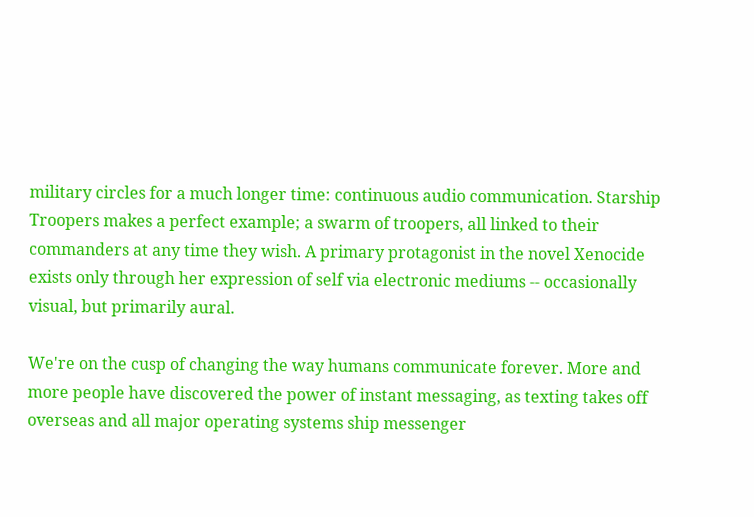military circles for a much longer time: continuous audio communication. Starship Troopers makes a perfect example; a swarm of troopers, all linked to their commanders at any time they wish. A primary protagonist in the novel Xenocide exists only through her expression of self via electronic mediums -- occasionally visual, but primarily aural.

We're on the cusp of changing the way humans communicate forever. More and more people have discovered the power of instant messaging, as texting takes off overseas and all major operating systems ship messenger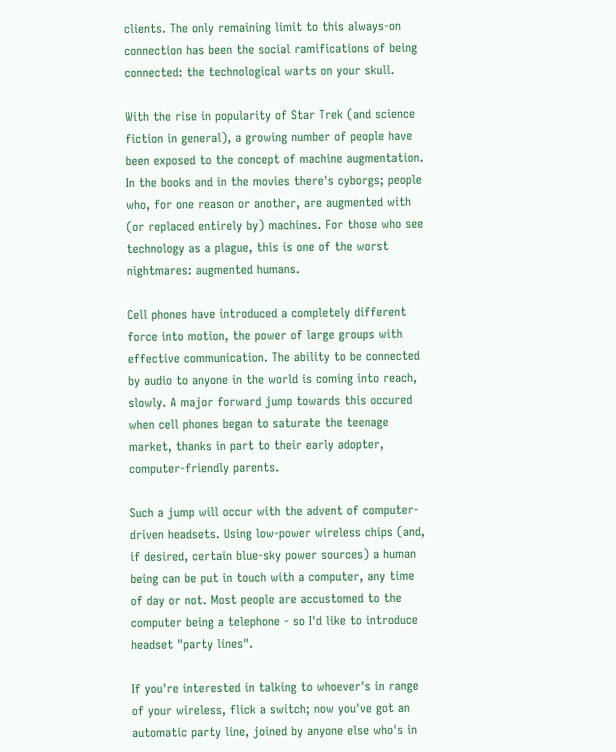clients. The only remaining limit to this always-on connection has been the social ramifications of being connected: the technological warts on your skull.

With the rise in popularity of Star Trek (and science fiction in general), a growing number of people have been exposed to the concept of machine augmentation. In the books and in the movies there's cyborgs; people who, for one reason or another, are augmented with (or replaced entirely by) machines. For those who see technology as a plague, this is one of the worst nightmares: augmented humans.

Cell phones have introduced a completely different force into motion, the power of large groups with effective communication. The ability to be connected by audio to anyone in the world is coming into reach, slowly. A major forward jump towards this occured when cell phones began to saturate the teenage market, thanks in part to their early adopter, computer-friendly parents.

Such a jump will occur with the advent of computer-driven headsets. Using low-power wireless chips (and, if desired, certain blue-sky power sources) a human being can be put in touch with a computer, any time of day or not. Most people are accustomed to the computer being a telephone - so I'd like to introduce headset "party lines".

If you're interested in talking to whoever's in range of your wireless, flick a switch; now you've got an automatic party line, joined by anyone else who's in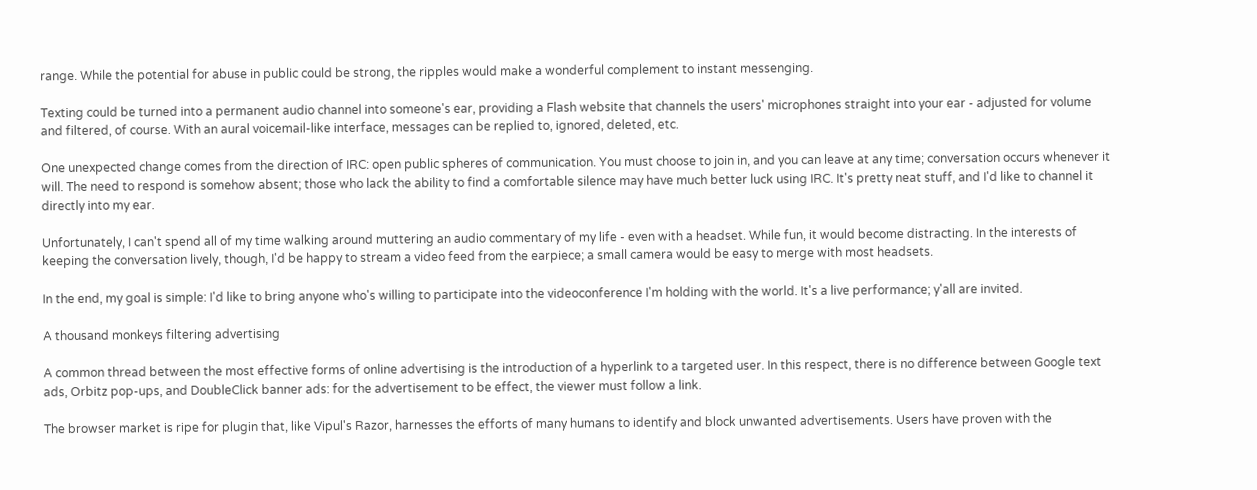range. While the potential for abuse in public could be strong, the ripples would make a wonderful complement to instant messenging.

Texting could be turned into a permanent audio channel into someone's ear, providing a Flash website that channels the users' microphones straight into your ear - adjusted for volume and filtered, of course. With an aural voicemail-like interface, messages can be replied to, ignored, deleted, etc.

One unexpected change comes from the direction of IRC: open public spheres of communication. You must choose to join in, and you can leave at any time; conversation occurs whenever it will. The need to respond is somehow absent; those who lack the ability to find a comfortable silence may have much better luck using IRC. It's pretty neat stuff, and I'd like to channel it directly into my ear.

Unfortunately, I can't spend all of my time walking around muttering an audio commentary of my life - even with a headset. While fun, it would become distracting. In the interests of keeping the conversation lively, though, I'd be happy to stream a video feed from the earpiece; a small camera would be easy to merge with most headsets.

In the end, my goal is simple: I'd like to bring anyone who's willing to participate into the videoconference I'm holding with the world. It's a live performance; y'all are invited.

A thousand monkeys filtering advertising

A common thread between the most effective forms of online advertising is the introduction of a hyperlink to a targeted user. In this respect, there is no difference between Google text ads, Orbitz pop-ups, and DoubleClick banner ads: for the advertisement to be effect, the viewer must follow a link.

The browser market is ripe for plugin that, like Vipul's Razor, harnesses the efforts of many humans to identify and block unwanted advertisements. Users have proven with the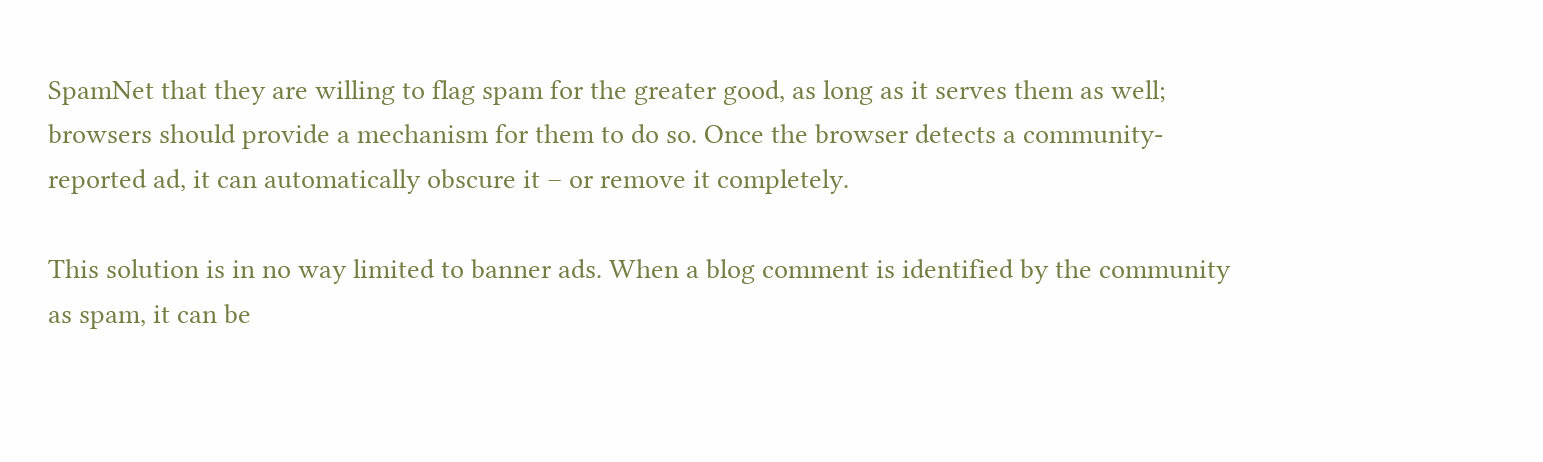SpamNet that they are willing to flag spam for the greater good, as long as it serves them as well; browsers should provide a mechanism for them to do so. Once the browser detects a community-reported ad, it can automatically obscure it – or remove it completely.

This solution is in no way limited to banner ads. When a blog comment is identified by the community as spam, it can be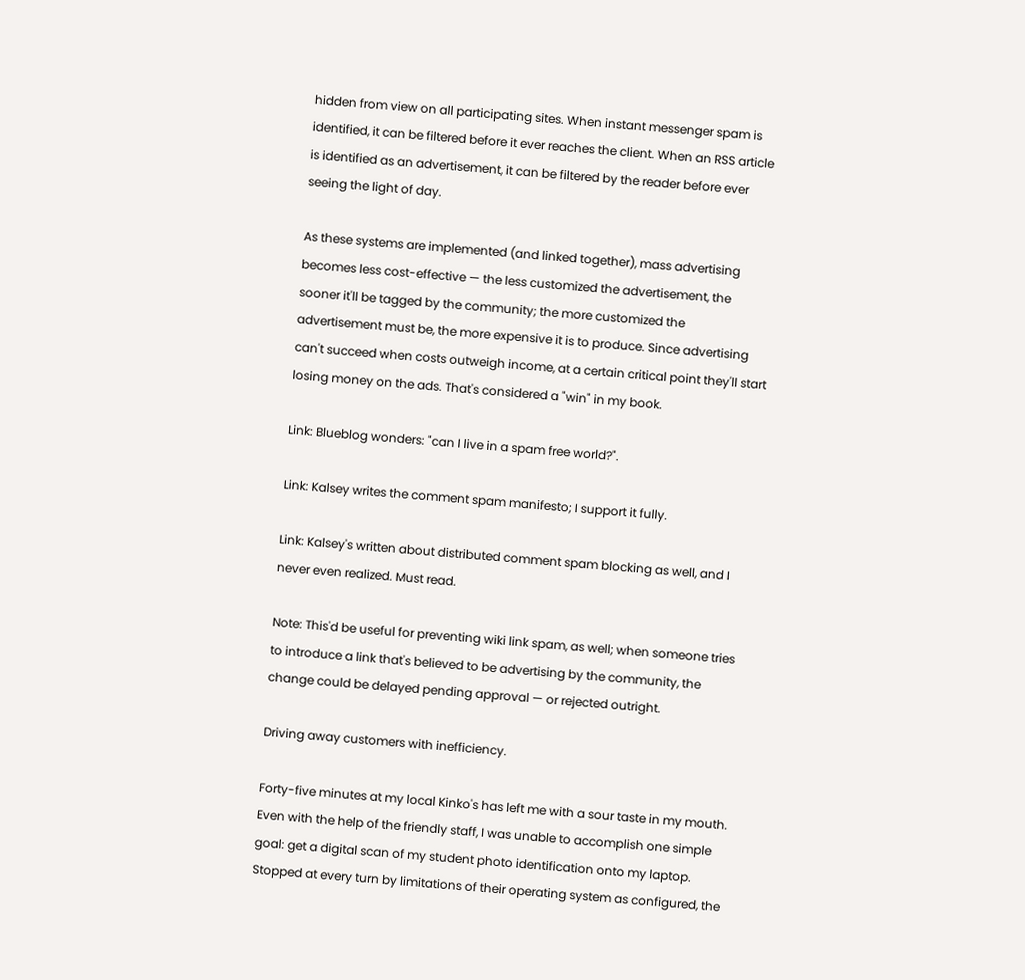hidden from view on all participating sites. When instant messenger spam is identified, it can be filtered before it ever reaches the client. When an RSS article is identified as an advertisement, it can be filtered by the reader before ever seeing the light of day.

As these systems are implemented (and linked together), mass advertising becomes less cost-effective — the less customized the advertisement, the sooner it'll be tagged by the community; the more customized the advertisement must be, the more expensive it is to produce. Since advertising can't succeed when costs outweigh income, at a certain critical point they'll start losing money on the ads. That's considered a "win" in my book.

Link: Blueblog wonders: "can I live in a spam free world?".

Link: Kalsey writes the comment spam manifesto; I support it fully.

Link: Kalsey's written about distributed comment spam blocking as well, and I never even realized. Must read.

Note: This'd be useful for preventing wiki link spam, as well; when someone tries to introduce a link that's believed to be advertising by the community, the change could be delayed pending approval — or rejected outright.

Driving away customers with inefficiency.

Forty-five minutes at my local Kinko's has left me with a sour taste in my mouth. Even with the help of the friendly staff, I was unable to accomplish one simple goal: get a digital scan of my student photo identification onto my laptop. Stopped at every turn by limitations of their operating system as configured, the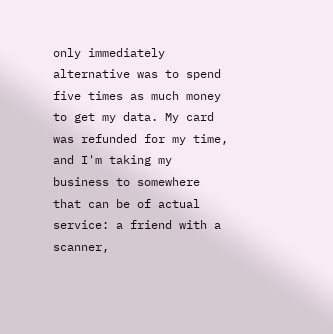only immediately alternative was to spend five times as much money to get my data. My card was refunded for my time, and I'm taking my business to somewhere that can be of actual service: a friend with a scanner,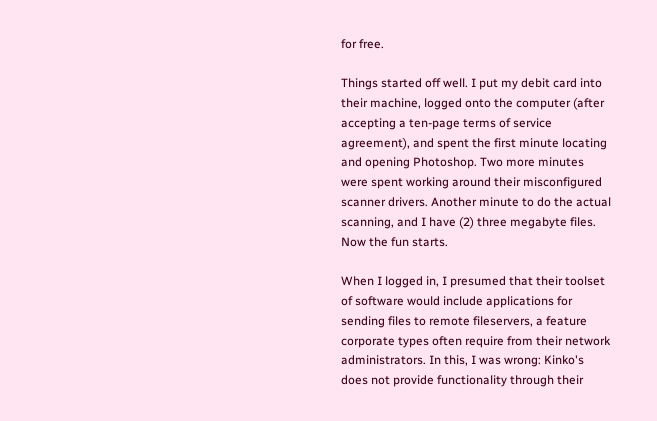for free.

Things started off well. I put my debit card into their machine, logged onto the computer (after accepting a ten-page terms of service agreement), and spent the first minute locating and opening Photoshop. Two more minutes were spent working around their misconfigured scanner drivers. Another minute to do the actual scanning, and I have (2) three megabyte files. Now the fun starts.

When I logged in, I presumed that their toolset of software would include applications for sending files to remote fileservers, a feature corporate types often require from their network administrators. In this, I was wrong: Kinko's does not provide functionality through their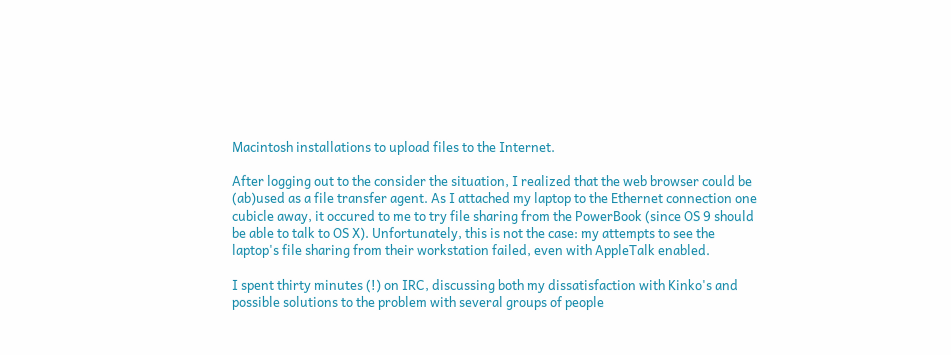Macintosh installations to upload files to the Internet.

After logging out to the consider the situation, I realized that the web browser could be (ab)used as a file transfer agent. As I attached my laptop to the Ethernet connection one cubicle away, it occured to me to try file sharing from the PowerBook (since OS 9 should be able to talk to OS X). Unfortunately, this is not the case: my attempts to see the laptop's file sharing from their workstation failed, even with AppleTalk enabled.

I spent thirty minutes (!) on IRC, discussing both my dissatisfaction with Kinko's and possible solutions to the problem with several groups of people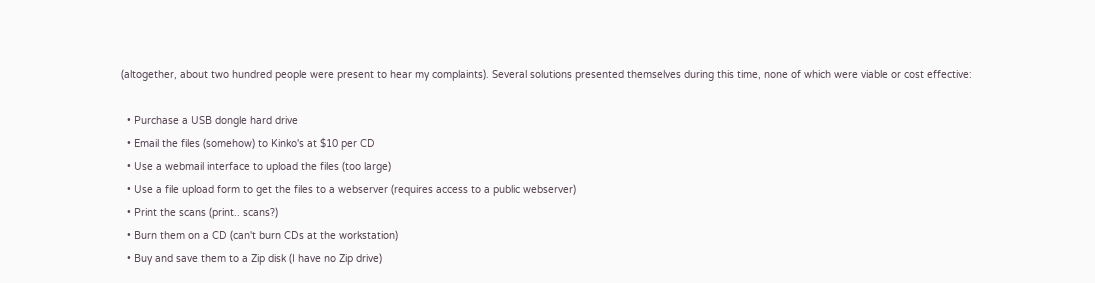(altogether, about two hundred people were present to hear my complaints). Several solutions presented themselves during this time, none of which were viable or cost effective:

  • Purchase a USB dongle hard drive
  • Email the files (somehow) to Kinko's at $10 per CD
  • Use a webmail interface to upload the files (too large)
  • Use a file upload form to get the files to a webserver (requires access to a public webserver)
  • Print the scans (print.. scans?)
  • Burn them on a CD (can't burn CDs at the workstation)
  • Buy and save them to a Zip disk (I have no Zip drive)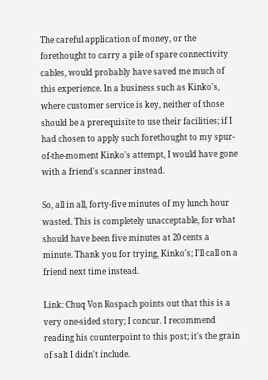The careful application of money, or the forethought to carry a pile of spare connectivity cables, would probably have saved me much of this experience. In a business such as Kinko's, where customer service is key, neither of those should be a prerequisite to use their facilities; if I had chosen to apply such forethought to my spur-of-the-moment Kinko's attempt, I would have gone with a friend's scanner instead.

So, all in all, forty-five minutes of my lunch hour wasted. This is completely unacceptable, for what should have been five minutes at 20 cents a minute. Thank you for trying, Kinko's; I'll call on a friend next time instead.

Link: Chuq Von Rospach points out that this is a very one-sided story; I concur. I recommend reading his counterpoint to this post; it's the grain of salt I didn't include.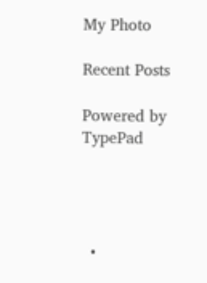My Photo

Recent Posts

Powered by TypePad




  •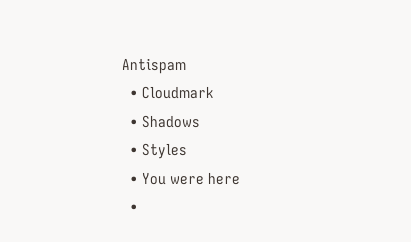Antispam
  • Cloudmark
  • Shadows
  • Styles
  • You were here
  •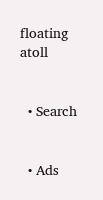floating atoll


  • Search


  • Ads